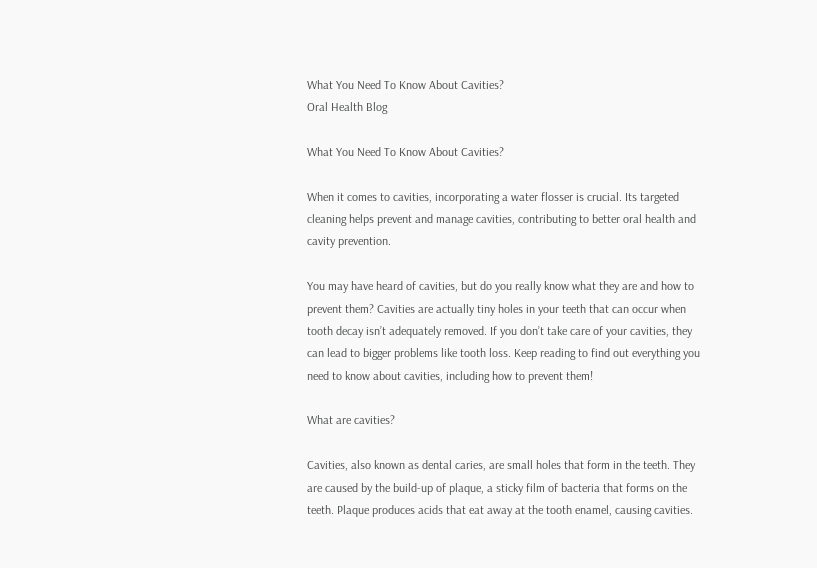What You Need To Know About Cavities?
Oral Health Blog

What You Need To Know About Cavities?

When it comes to cavities, incorporating a water flosser is crucial. Its targeted cleaning helps prevent and manage cavities, contributing to better oral health and cavity prevention.

You may have heard of cavities, but do you really know what they are and how to prevent them? Cavities are actually tiny holes in your teeth that can occur when tooth decay isn’t adequately removed. If you don’t take care of your cavities, they can lead to bigger problems like tooth loss. Keep reading to find out everything you need to know about cavities, including how to prevent them!

What are cavities?

Cavities, also known as dental caries, are small holes that form in the teeth. They are caused by the build-up of plaque, a sticky film of bacteria that forms on the teeth. Plaque produces acids that eat away at the tooth enamel, causing cavities.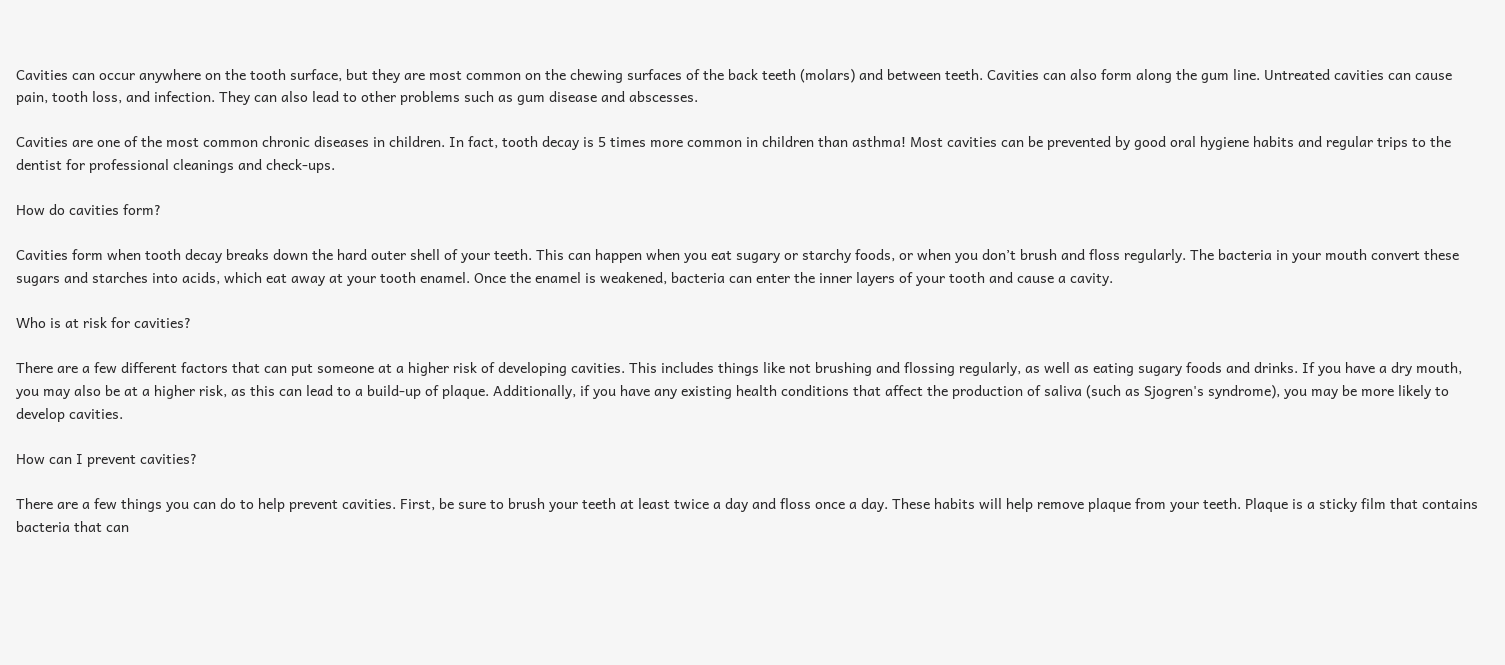Cavities can occur anywhere on the tooth surface, but they are most common on the chewing surfaces of the back teeth (molars) and between teeth. Cavities can also form along the gum line. Untreated cavities can cause pain, tooth loss, and infection. They can also lead to other problems such as gum disease and abscesses.

Cavities are one of the most common chronic diseases in children. In fact, tooth decay is 5 times more common in children than asthma! Most cavities can be prevented by good oral hygiene habits and regular trips to the dentist for professional cleanings and check-ups.

How do cavities form?

Cavities form when tooth decay breaks down the hard outer shell of your teeth. This can happen when you eat sugary or starchy foods, or when you don’t brush and floss regularly. The bacteria in your mouth convert these sugars and starches into acids, which eat away at your tooth enamel. Once the enamel is weakened, bacteria can enter the inner layers of your tooth and cause a cavity.

Who is at risk for cavities?

There are a few different factors that can put someone at a higher risk of developing cavities. This includes things like not brushing and flossing regularly, as well as eating sugary foods and drinks. If you have a dry mouth, you may also be at a higher risk, as this can lead to a build-up of plaque. Additionally, if you have any existing health conditions that affect the production of saliva (such as Sjogren's syndrome), you may be more likely to develop cavities.

How can I prevent cavities?

There are a few things you can do to help prevent cavities. First, be sure to brush your teeth at least twice a day and floss once a day. These habits will help remove plaque from your teeth. Plaque is a sticky film that contains bacteria that can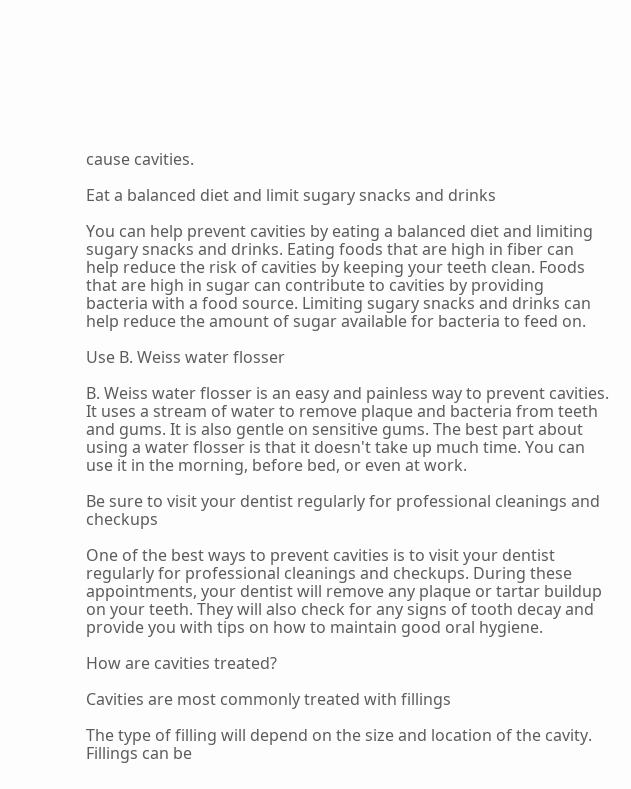cause cavities.

Eat a balanced diet and limit sugary snacks and drinks

You can help prevent cavities by eating a balanced diet and limiting sugary snacks and drinks. Eating foods that are high in fiber can help reduce the risk of cavities by keeping your teeth clean. Foods that are high in sugar can contribute to cavities by providing bacteria with a food source. Limiting sugary snacks and drinks can help reduce the amount of sugar available for bacteria to feed on.

Use B. Weiss water flosser

B. Weiss water flosser is an easy and painless way to prevent cavities. It uses a stream of water to remove plaque and bacteria from teeth and gums. It is also gentle on sensitive gums. The best part about using a water flosser is that it doesn't take up much time. You can use it in the morning, before bed, or even at work.

Be sure to visit your dentist regularly for professional cleanings and checkups

One of the best ways to prevent cavities is to visit your dentist regularly for professional cleanings and checkups. During these appointments, your dentist will remove any plaque or tartar buildup on your teeth. They will also check for any signs of tooth decay and provide you with tips on how to maintain good oral hygiene.

How are cavities treated?

Cavities are most commonly treated with fillings

The type of filling will depend on the size and location of the cavity. Fillings can be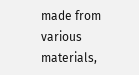made from various materials,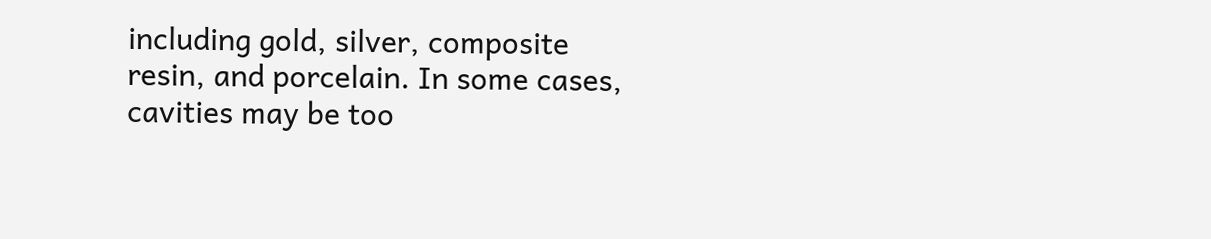including gold, silver, composite resin, and porcelain. In some cases, cavities may be too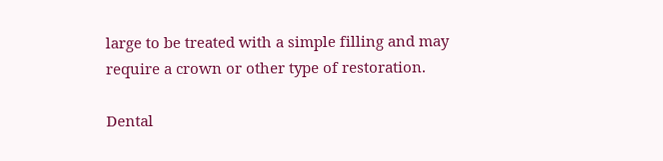large to be treated with a simple filling and may require a crown or other type of restoration.

Dental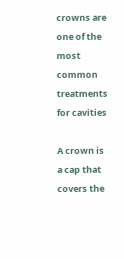crowns are one of the most common treatments for cavities

A crown is a cap that covers the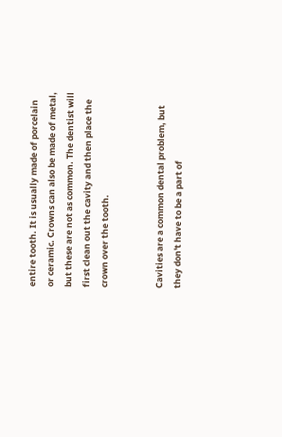entire tooth. It is usually made of porcelain or ceramic. Crowns can also be made of metal, but these are not as common. The dentist will first clean out the cavity and then place the crown over the tooth.


Cavities are a common dental problem, but they don't have to be a part of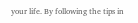your life. By following the tips in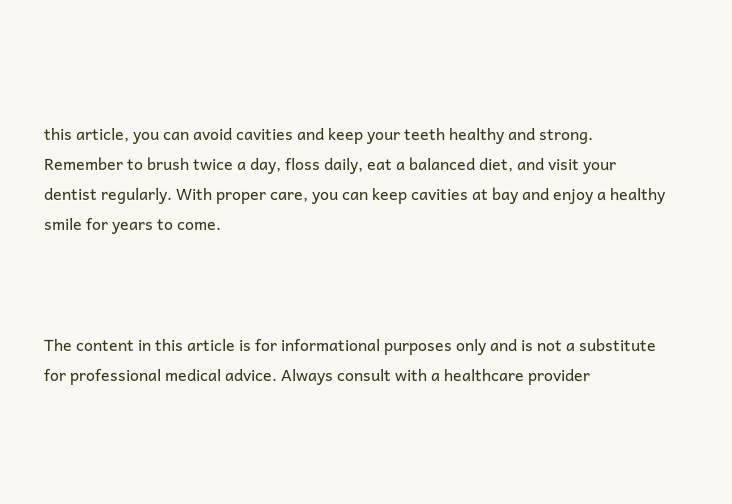this article, you can avoid cavities and keep your teeth healthy and strong. Remember to brush twice a day, floss daily, eat a balanced diet, and visit your dentist regularly. With proper care, you can keep cavities at bay and enjoy a healthy smile for years to come.



The content in this article is for informational purposes only and is not a substitute for professional medical advice. Always consult with a healthcare provider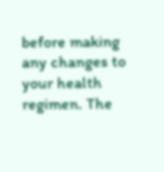before making any changes to your health regimen. The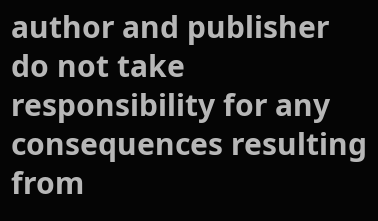author and publisher do not take responsibility for any consequences resulting from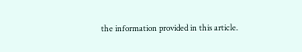the information provided in this article.